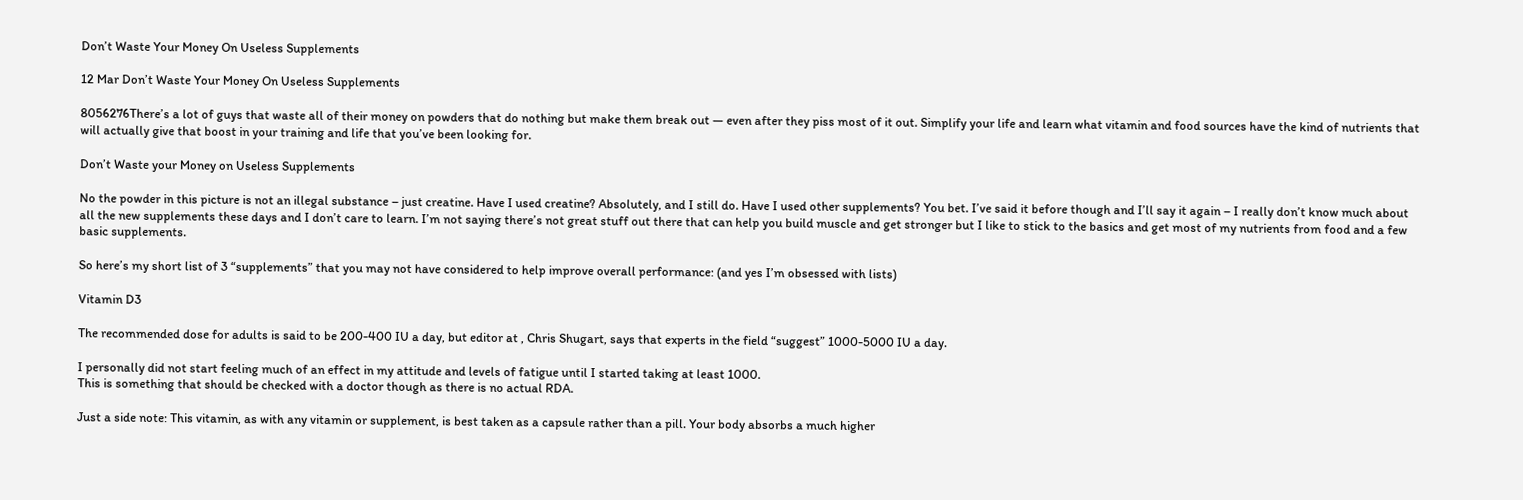Don’t Waste Your Money On Useless Supplements

12 Mar Don’t Waste Your Money On Useless Supplements

8056276There’s a lot of guys that waste all of their money on powders that do nothing but make them break out — even after they piss most of it out. Simplify your life and learn what vitamin and food sources have the kind of nutrients that will actually give that boost in your training and life that you’ve been looking for.

Don’t Waste your Money on Useless Supplements

No the powder in this picture is not an illegal substance – just creatine. Have I used creatine? Absolutely, and I still do. Have I used other supplements? You bet. I’ve said it before though and I’ll say it again – I really don’t know much about all the new supplements these days and I don’t care to learn. I’m not saying there’s not great stuff out there that can help you build muscle and get stronger but I like to stick to the basics and get most of my nutrients from food and a few basic supplements.

So here’s my short list of 3 “supplements” that you may not have considered to help improve overall performance: (and yes I’m obsessed with lists)

Vitamin D3

The recommended dose for adults is said to be 200-400 IU a day, but editor at , Chris Shugart, says that experts in the field “suggest” 1000-5000 IU a day.

I personally did not start feeling much of an effect in my attitude and levels of fatigue until I started taking at least 1000.
This is something that should be checked with a doctor though as there is no actual RDA.

Just a side note: This vitamin, as with any vitamin or supplement, is best taken as a capsule rather than a pill. Your body absorbs a much higher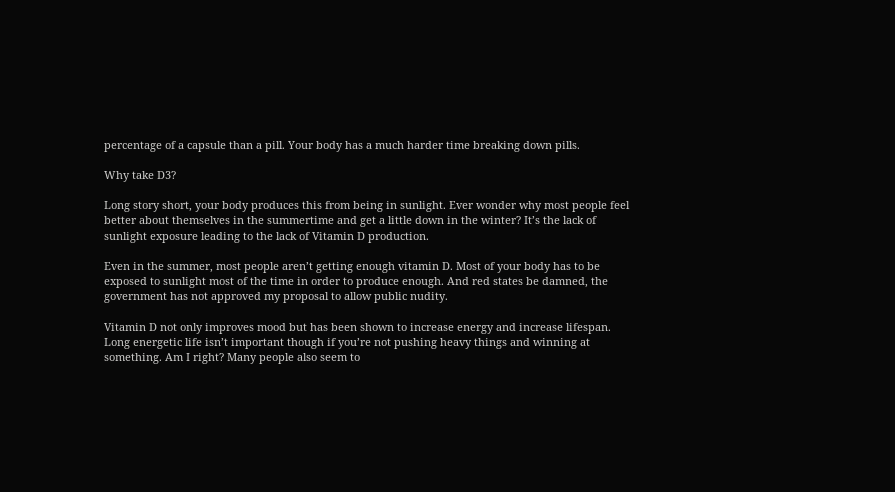percentage of a capsule than a pill. Your body has a much harder time breaking down pills.

Why take D3?

Long story short, your body produces this from being in sunlight. Ever wonder why most people feel better about themselves in the summertime and get a little down in the winter? It’s the lack of sunlight exposure leading to the lack of Vitamin D production.

Even in the summer, most people aren’t getting enough vitamin D. Most of your body has to be exposed to sunlight most of the time in order to produce enough. And red states be damned, the government has not approved my proposal to allow public nudity.

Vitamin D not only improves mood but has been shown to increase energy and increase lifespan. Long energetic life isn’t important though if you’re not pushing heavy things and winning at something. Am I right? Many people also seem to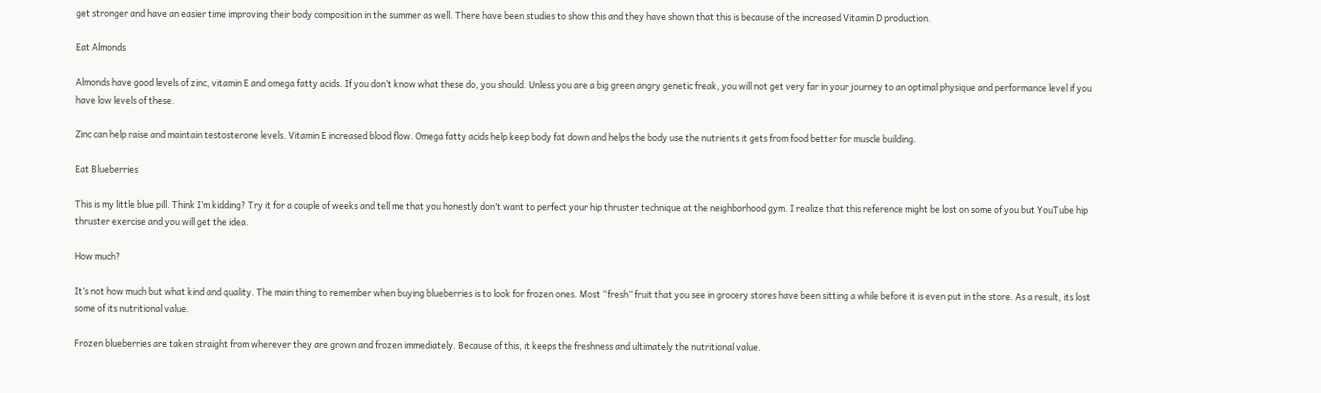get stronger and have an easier time improving their body composition in the summer as well. There have been studies to show this and they have shown that this is because of the increased Vitamin D production.

Eat Almonds

Almonds have good levels of zinc, vitamin E and omega fatty acids. If you don’t know what these do, you should. Unless you are a big green angry genetic freak, you will not get very far in your journey to an optimal physique and performance level if you have low levels of these.

Zinc can help raise and maintain testosterone levels. Vitamin E increased blood flow. Omega fatty acids help keep body fat down and helps the body use the nutrients it gets from food better for muscle building.

Eat Blueberries

This is my little blue pill. Think I’m kidding? Try it for a couple of weeks and tell me that you honestly don’t want to perfect your hip thruster technique at the neighborhood gym. I realize that this reference might be lost on some of you but YouTube hip thruster exercise and you will get the idea.

How much?

It’s not how much but what kind and quality. The main thing to remember when buying blueberries is to look for frozen ones. Most “fresh” fruit that you see in grocery stores have been sitting a while before it is even put in the store. As a result, its lost some of its nutritional value.

Frozen blueberries are taken straight from wherever they are grown and frozen immediately. Because of this, it keeps the freshness and ultimately the nutritional value.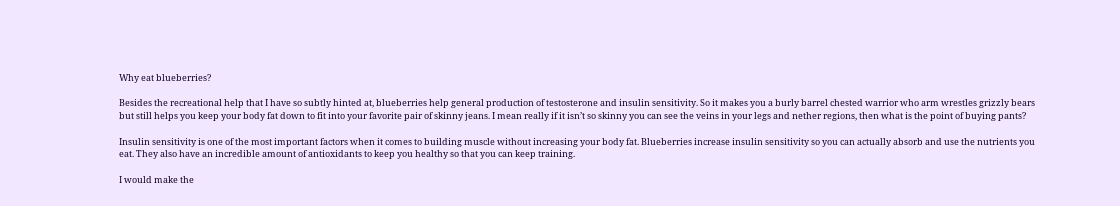Why eat blueberries?

Besides the recreational help that I have so subtly hinted at, blueberries help general production of testosterone and insulin sensitivity. So it makes you a burly barrel chested warrior who arm wrestles grizzly bears but still helps you keep your body fat down to fit into your favorite pair of skinny jeans. I mean really if it isn’t so skinny you can see the veins in your legs and nether regions, then what is the point of buying pants?

Insulin sensitivity is one of the most important factors when it comes to building muscle without increasing your body fat. Blueberries increase insulin sensitivity so you can actually absorb and use the nutrients you eat. They also have an incredible amount of antioxidants to keep you healthy so that you can keep training.

I would make the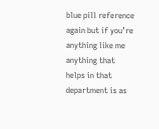blue pill reference again but if you’re anything like me anything that helps in that department is as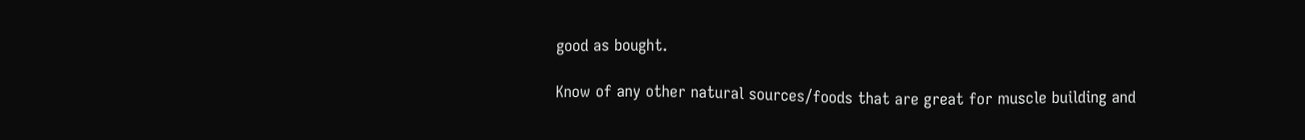good as bought.

Know of any other natural sources/foods that are great for muscle building and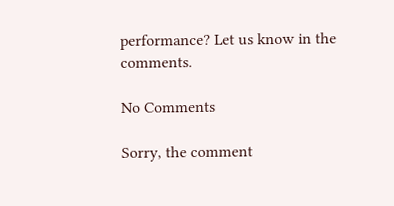performance? Let us know in the comments.

No Comments

Sorry, the comment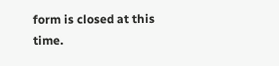form is closed at this time.